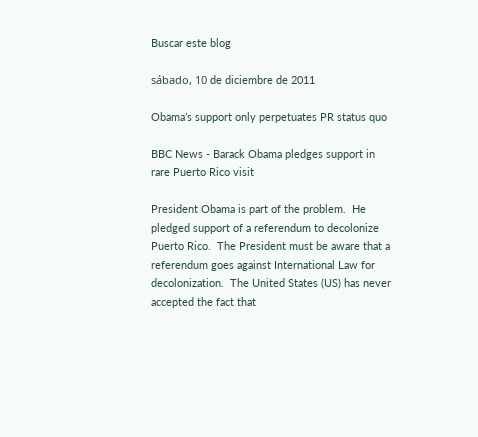Buscar este blog

sábado, 10 de diciembre de 2011

Obama’s support only perpetuates PR status quo

BBC News - Barack Obama pledges support in rare Puerto Rico visit

President Obama is part of the problem.  He pledged support of a referendum to decolonize Puerto Rico.  The President must be aware that a referendum goes against International Law for decolonization.  The United States (US) has never accepted the fact that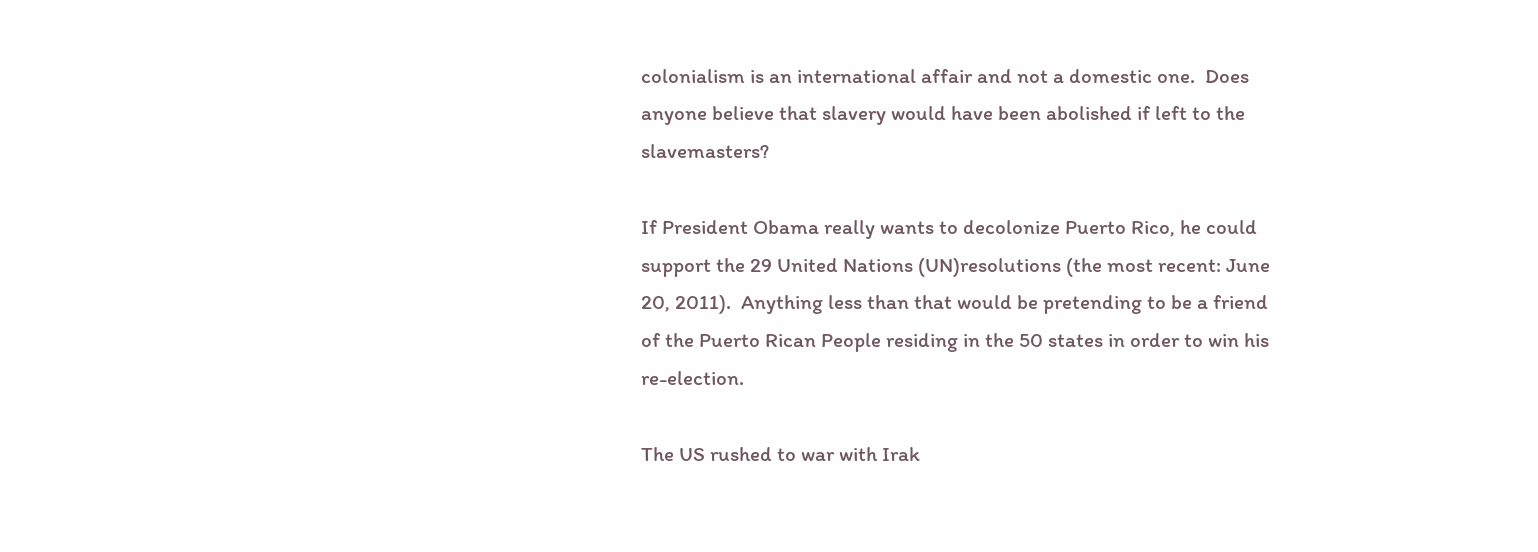colonialism is an international affair and not a domestic one.  Does anyone believe that slavery would have been abolished if left to the slavemasters?

If President Obama really wants to decolonize Puerto Rico, he could support the 29 United Nations (UN)resolutions (the most recent: June 20, 2011).  Anything less than that would be pretending to be a friend of the Puerto Rican People residing in the 50 states in order to win his re-election.

The US rushed to war with Irak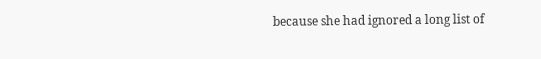because she had ignored a long list of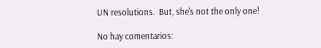UN resolutions.  But, she's not the only one!

No hay comentarios: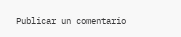Publicar un comentario